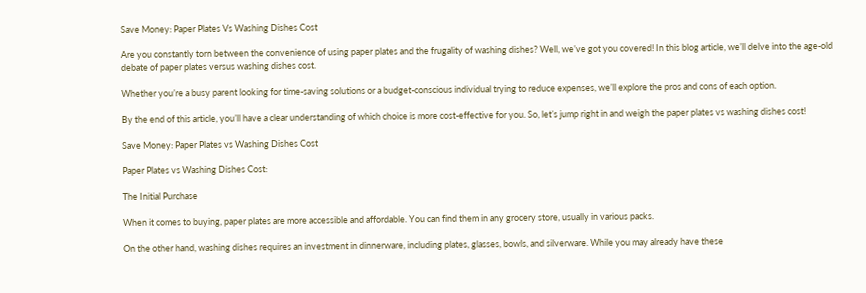Save Money: Paper Plates Vs Washing Dishes Cost

Are you constantly torn between the convenience of using paper plates and the frugality of washing dishes? Well, we’ve got you covered! In this blog article, we’ll delve into the age-old debate of paper plates versus washing dishes cost.

Whether you’re a busy parent looking for time-saving solutions or a budget-conscious individual trying to reduce expenses, we’ll explore the pros and cons of each option.

By the end of this article, you’ll have a clear understanding of which choice is more cost-effective for you. So, let’s jump right in and weigh the paper plates vs washing dishes cost!

Save Money: Paper Plates vs Washing Dishes Cost

Paper Plates vs Washing Dishes Cost:

The Initial Purchase

When it comes to buying, paper plates are more accessible and affordable. You can find them in any grocery store, usually in various packs.

On the other hand, washing dishes requires an investment in dinnerware, including plates, glasses, bowls, and silverware. While you may already have these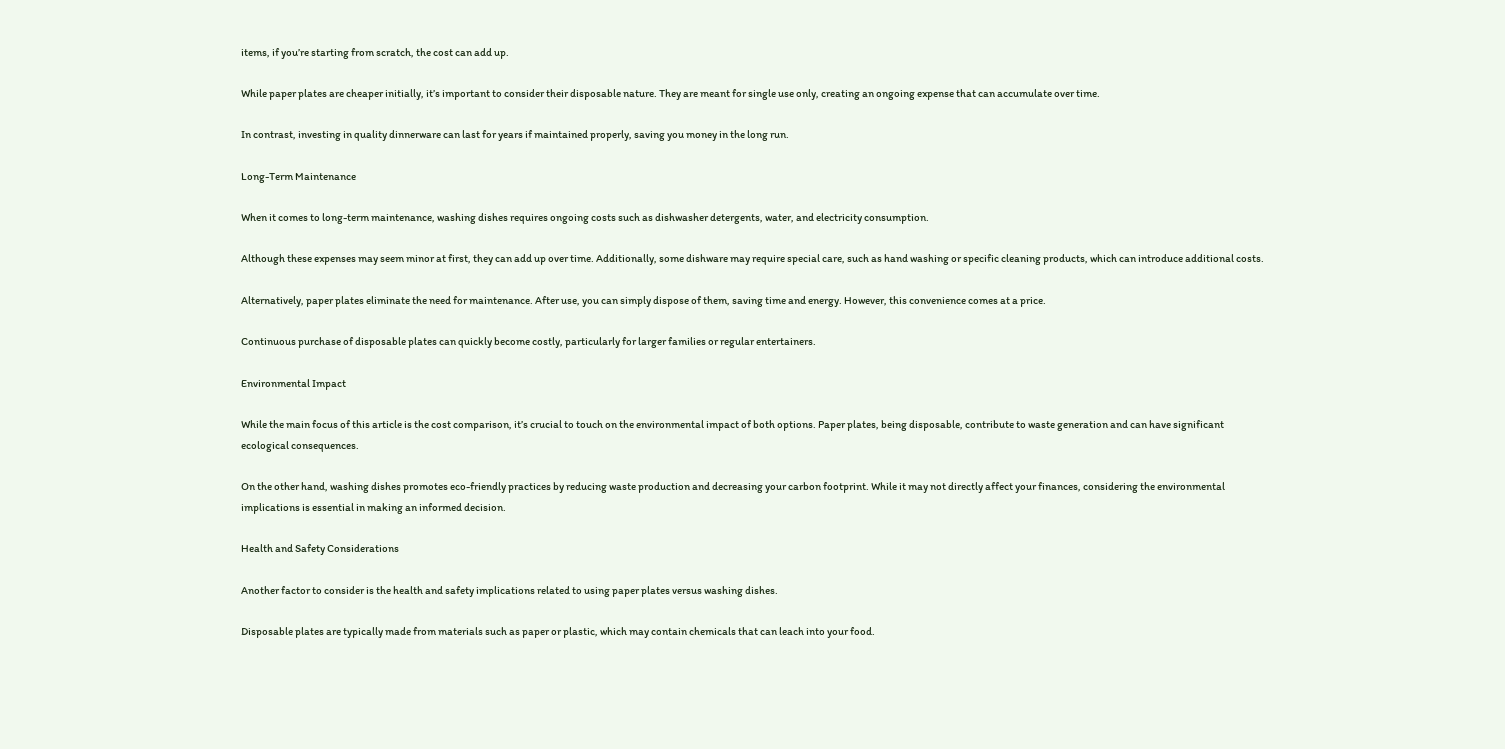items, if you’re starting from scratch, the cost can add up.

While paper plates are cheaper initially, it’s important to consider their disposable nature. They are meant for single use only, creating an ongoing expense that can accumulate over time.

In contrast, investing in quality dinnerware can last for years if maintained properly, saving you money in the long run.

Long-Term Maintenance

When it comes to long-term maintenance, washing dishes requires ongoing costs such as dishwasher detergents, water, and electricity consumption.

Although these expenses may seem minor at first, they can add up over time. Additionally, some dishware may require special care, such as hand washing or specific cleaning products, which can introduce additional costs.

Alternatively, paper plates eliminate the need for maintenance. After use, you can simply dispose of them, saving time and energy. However, this convenience comes at a price.

Continuous purchase of disposable plates can quickly become costly, particularly for larger families or regular entertainers.

Environmental Impact

While the main focus of this article is the cost comparison, it’s crucial to touch on the environmental impact of both options. Paper plates, being disposable, contribute to waste generation and can have significant ecological consequences.

On the other hand, washing dishes promotes eco-friendly practices by reducing waste production and decreasing your carbon footprint. While it may not directly affect your finances, considering the environmental implications is essential in making an informed decision.

Health and Safety Considerations

Another factor to consider is the health and safety implications related to using paper plates versus washing dishes.

Disposable plates are typically made from materials such as paper or plastic, which may contain chemicals that can leach into your food.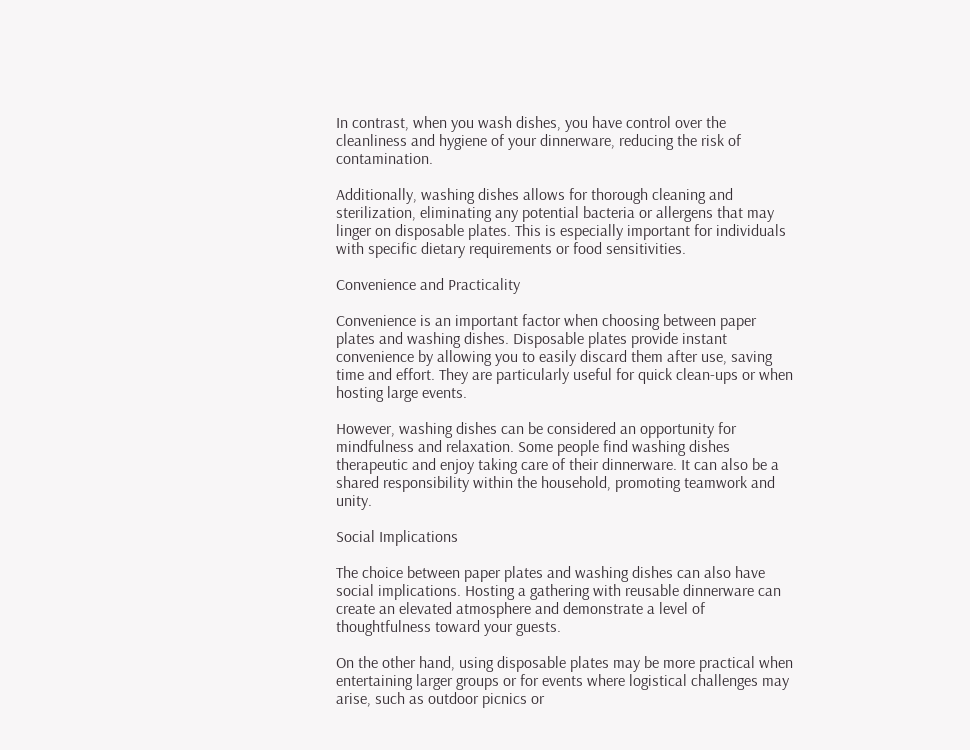In contrast, when you wash dishes, you have control over the cleanliness and hygiene of your dinnerware, reducing the risk of contamination.

Additionally, washing dishes allows for thorough cleaning and sterilization, eliminating any potential bacteria or allergens that may linger on disposable plates. This is especially important for individuals with specific dietary requirements or food sensitivities.

Convenience and Practicality

Convenience is an important factor when choosing between paper plates and washing dishes. Disposable plates provide instant convenience by allowing you to easily discard them after use, saving time and effort. They are particularly useful for quick clean-ups or when hosting large events.

However, washing dishes can be considered an opportunity for mindfulness and relaxation. Some people find washing dishes therapeutic and enjoy taking care of their dinnerware. It can also be a shared responsibility within the household, promoting teamwork and unity.

Social Implications

The choice between paper plates and washing dishes can also have social implications. Hosting a gathering with reusable dinnerware can create an elevated atmosphere and demonstrate a level of thoughtfulness toward your guests.

On the other hand, using disposable plates may be more practical when entertaining larger groups or for events where logistical challenges may arise, such as outdoor picnics or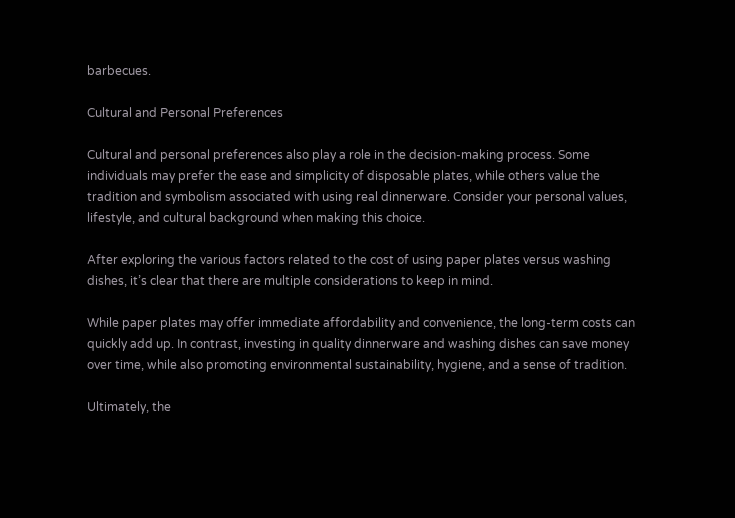barbecues.

Cultural and Personal Preferences

Cultural and personal preferences also play a role in the decision-making process. Some individuals may prefer the ease and simplicity of disposable plates, while others value the tradition and symbolism associated with using real dinnerware. Consider your personal values, lifestyle, and cultural background when making this choice.

After exploring the various factors related to the cost of using paper plates versus washing dishes, it’s clear that there are multiple considerations to keep in mind.

While paper plates may offer immediate affordability and convenience, the long-term costs can quickly add up. In contrast, investing in quality dinnerware and washing dishes can save money over time, while also promoting environmental sustainability, hygiene, and a sense of tradition.

Ultimately, the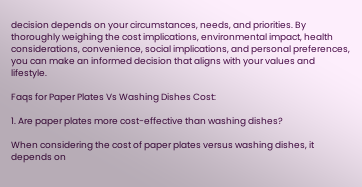decision depends on your circumstances, needs, and priorities. By thoroughly weighing the cost implications, environmental impact, health considerations, convenience, social implications, and personal preferences, you can make an informed decision that aligns with your values and lifestyle.

Faqs for Paper Plates Vs Washing Dishes Cost:

1. Are paper plates more cost-effective than washing dishes?

When considering the cost of paper plates versus washing dishes, it depends on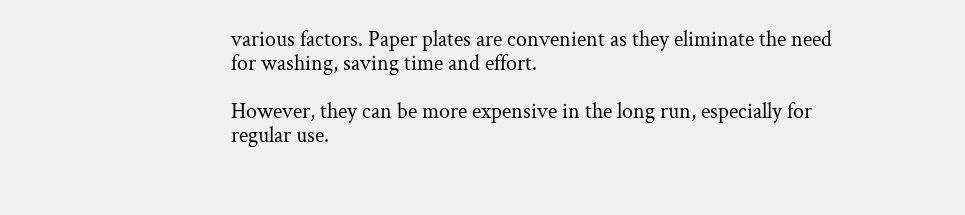various factors. Paper plates are convenient as they eliminate the need for washing, saving time and effort.

However, they can be more expensive in the long run, especially for regular use.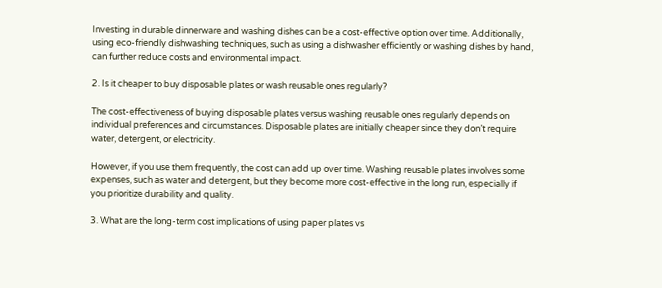Investing in durable dinnerware and washing dishes can be a cost-effective option over time. Additionally, using eco-friendly dishwashing techniques, such as using a dishwasher efficiently or washing dishes by hand, can further reduce costs and environmental impact.

2. Is it cheaper to buy disposable plates or wash reusable ones regularly?

The cost-effectiveness of buying disposable plates versus washing reusable ones regularly depends on individual preferences and circumstances. Disposable plates are initially cheaper since they don’t require water, detergent, or electricity.

However, if you use them frequently, the cost can add up over time. Washing reusable plates involves some expenses, such as water and detergent, but they become more cost-effective in the long run, especially if you prioritize durability and quality.

3. What are the long-term cost implications of using paper plates vs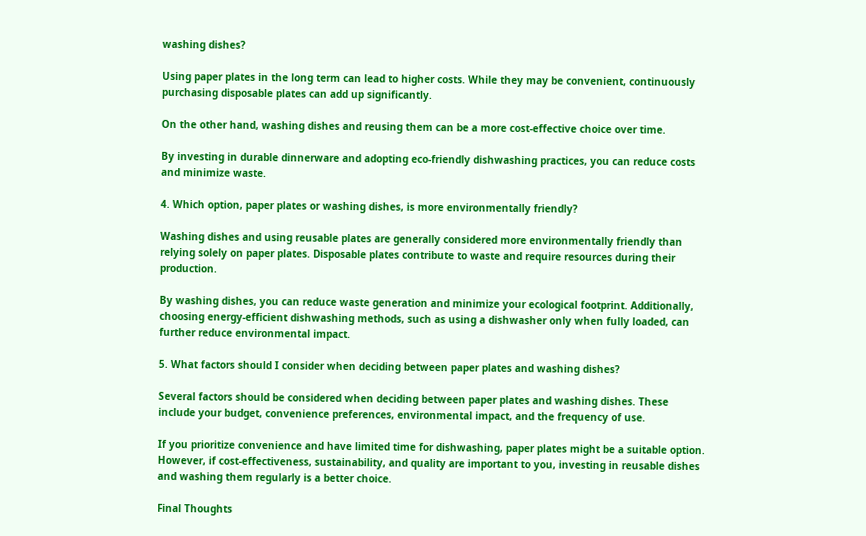washing dishes?

Using paper plates in the long term can lead to higher costs. While they may be convenient, continuously purchasing disposable plates can add up significantly.

On the other hand, washing dishes and reusing them can be a more cost-effective choice over time.

By investing in durable dinnerware and adopting eco-friendly dishwashing practices, you can reduce costs and minimize waste.

4. Which option, paper plates or washing dishes, is more environmentally friendly?

Washing dishes and using reusable plates are generally considered more environmentally friendly than relying solely on paper plates. Disposable plates contribute to waste and require resources during their production.

By washing dishes, you can reduce waste generation and minimize your ecological footprint. Additionally, choosing energy-efficient dishwashing methods, such as using a dishwasher only when fully loaded, can further reduce environmental impact.

5. What factors should I consider when deciding between paper plates and washing dishes?

Several factors should be considered when deciding between paper plates and washing dishes. These include your budget, convenience preferences, environmental impact, and the frequency of use.

If you prioritize convenience and have limited time for dishwashing, paper plates might be a suitable option. However, if cost-effectiveness, sustainability, and quality are important to you, investing in reusable dishes and washing them regularly is a better choice.

Final Thoughts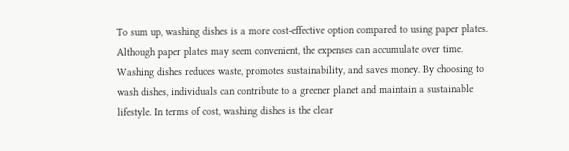To sum up, washing dishes is a more cost-effective option compared to using paper plates. Although paper plates may seem convenient, the expenses can accumulate over time. Washing dishes reduces waste, promotes sustainability, and saves money. By choosing to wash dishes, individuals can contribute to a greener planet and maintain a sustainable lifestyle. In terms of cost, washing dishes is the clear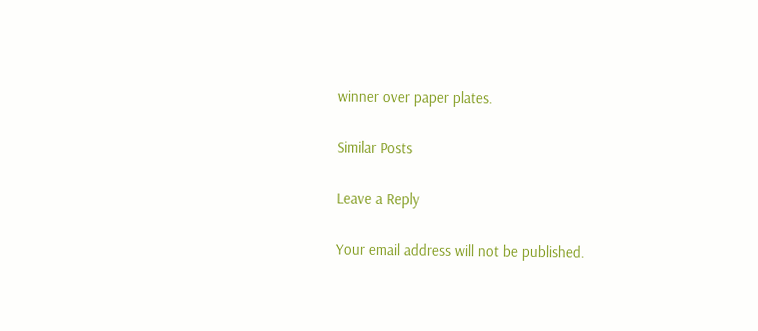winner over paper plates.

Similar Posts

Leave a Reply

Your email address will not be published.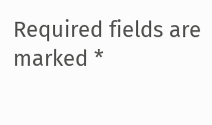Required fields are marked *